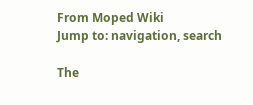From Moped Wiki
Jump to: navigation, search

The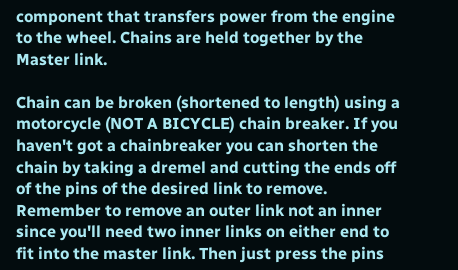component that transfers power from the engine to the wheel. Chains are held together by the Master link.

Chain can be broken (shortened to length) using a motorcycle (NOT A BICYCLE) chain breaker. If you haven't got a chainbreaker you can shorten the chain by taking a dremel and cutting the ends off of the pins of the desired link to remove. Remember to remove an outer link not an inner since you'll need two inner links on either end to fit into the master link. Then just press the pins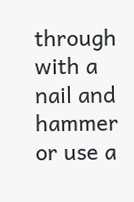through with a nail and hammer or use a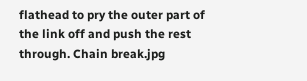flathead to pry the outer part of the link off and push the rest through. Chain break.jpg